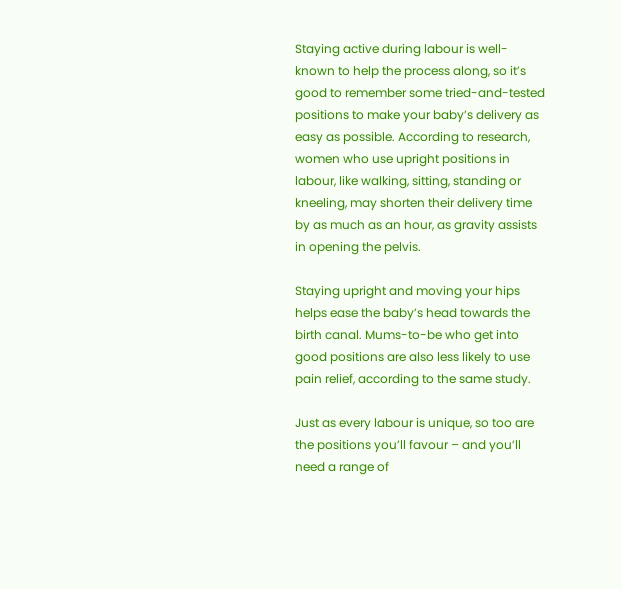Staying active during labour is well-known to help the process along, so it’s good to remember some tried-and-tested positions to make your baby’s delivery as easy as possible. According to research, women who use upright positions in labour, like walking, sitting, standing or kneeling, may shorten their delivery time by as much as an hour, as gravity assists in opening the pelvis.

Staying upright and moving your hips helps ease the baby’s head towards the birth canal. Mums-to-be who get into good positions are also less likely to use pain relief, according to the same study.

Just as every labour is unique, so too are the positions you’ll favour – and you’ll need a range of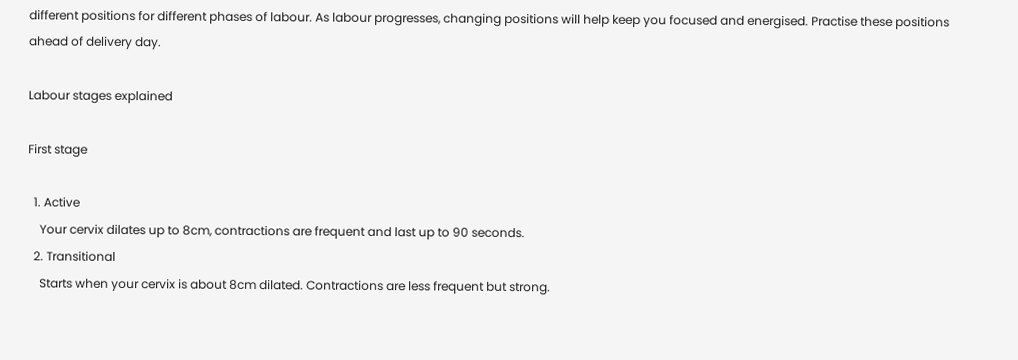different positions for different phases of labour. As labour progresses, changing positions will help keep you focused and energised. Practise these positions ahead of delivery day.

Labour stages explained

First stage

  1. Active
    Your cervix dilates up to 8cm, contractions are frequent and last up to 90 seconds.
  2. Transitional
    Starts when your cervix is about 8cm dilated. Contractions are less frequent but strong.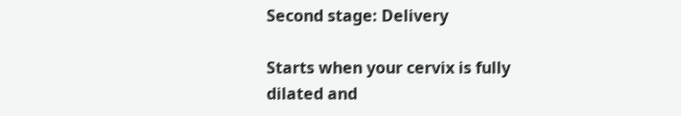Second stage: Delivery

Starts when your cervix is fully dilated and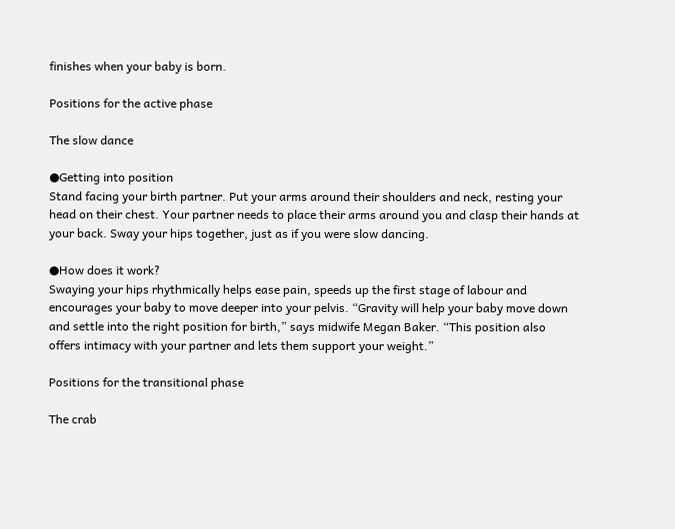finishes when your baby is born.

Positions for the active phase

The slow dance

●Getting into position
Stand facing your birth partner. Put your arms around their shoulders and neck, resting your head on their chest. Your partner needs to place their arms around you and clasp their hands at your back. Sway your hips together, just as if you were slow dancing.

●How does it work?
Swaying your hips rhythmically helps ease pain, speeds up the first stage of labour and encourages your baby to move deeper into your pelvis. “Gravity will help your baby move down and settle into the right position for birth,” says midwife Megan Baker. “This position also offers intimacy with your partner and lets them support your weight.”

Positions for the transitional phase

The crab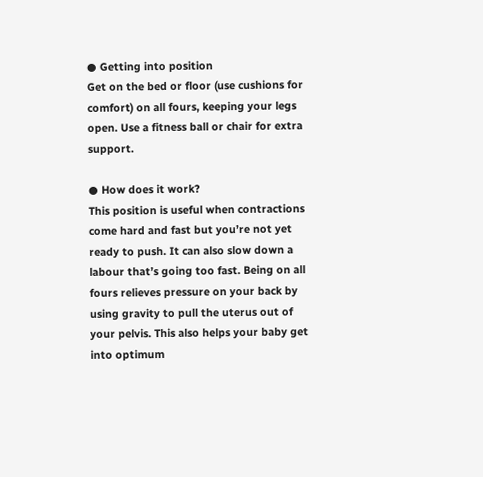● Getting into position
Get on the bed or floor (use cushions for comfort) on all fours, keeping your legs open. Use a fitness ball or chair for extra support.

● How does it work?
This position is useful when contractions come hard and fast but you’re not yet ready to push. It can also slow down a labour that’s going too fast. Being on all fours relieves pressure on your back by using gravity to pull the uterus out of your pelvis. This also helps your baby get into optimum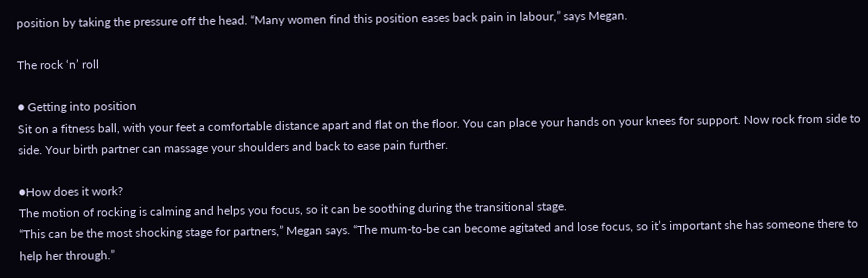position by taking the pressure off the head. “Many women find this position eases back pain in labour,” says Megan.

The rock ‘n’ roll

● Getting into position
Sit on a fitness ball, with your feet a comfortable distance apart and flat on the floor. You can place your hands on your knees for support. Now rock from side to side. Your birth partner can massage your shoulders and back to ease pain further.

●How does it work?
The motion of rocking is calming and helps you focus, so it can be soothing during the transitional stage.
“This can be the most shocking stage for partners,” Megan says. “The mum-to-be can become agitated and lose focus, so it’s important she has someone there to help her through.”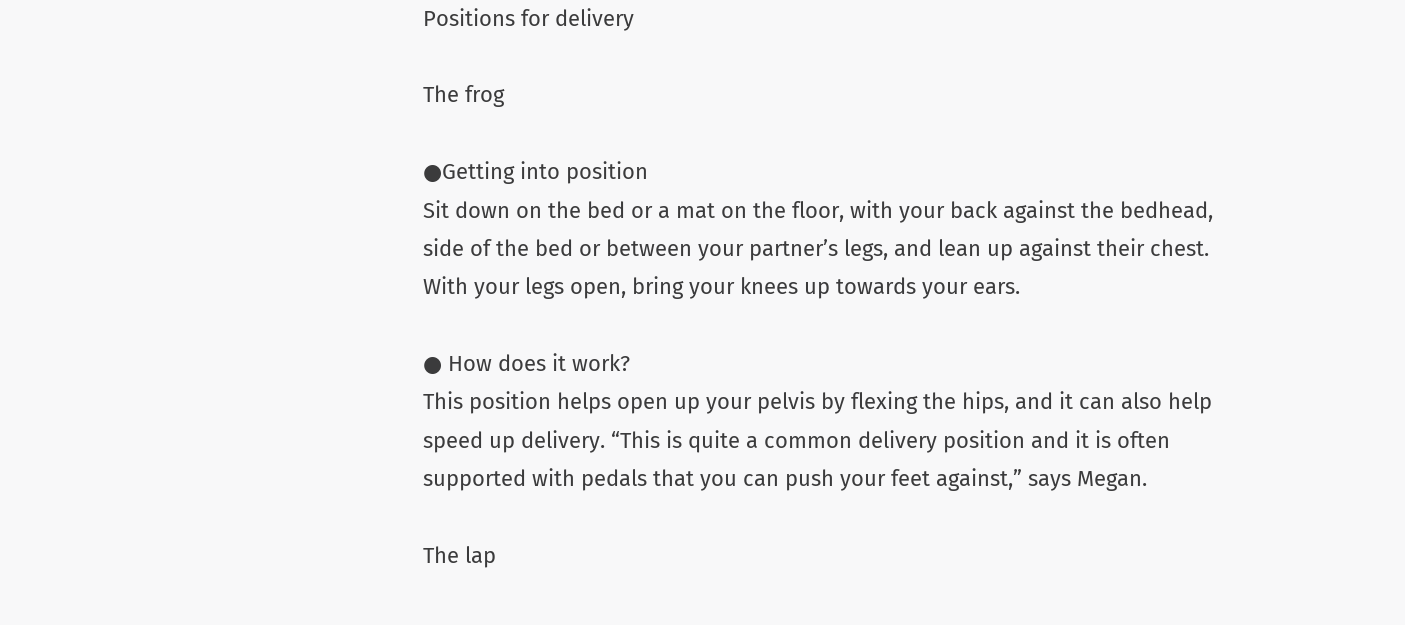Positions for delivery

The frog

●Getting into position
Sit down on the bed or a mat on the floor, with your back against the bedhead, side of the bed or between your partner’s legs, and lean up against their chest. With your legs open, bring your knees up towards your ears.

● How does it work?
This position helps open up your pelvis by flexing the hips, and it can also help speed up delivery. “This is quite a common delivery position and it is often supported with pedals that you can push your feet against,” says Megan.

The lap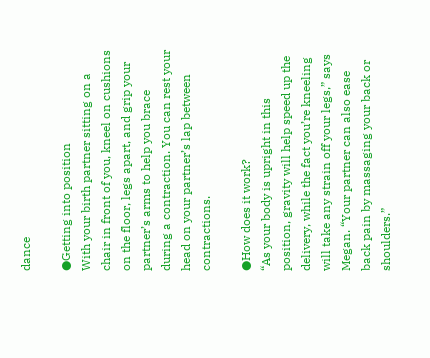dance

●Getting into position
With your birth partner sitting on a chair in front of you, kneel on cushions on the floor, legs apart, and grip your partner’s arms to help you brace during a contraction. You can rest your head on your partner’s lap between contractions.

●How does it work?
“As your body is upright in this position, gravity will help speed up the delivery, while the fact you’re kneeling will take any strain off your legs,” says Megan. “Your partner can also ease back pain by massaging your back or shoulders.”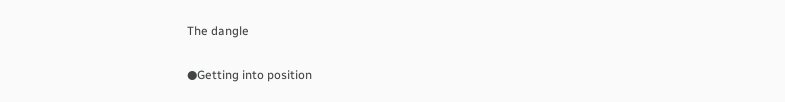The dangle

●Getting into position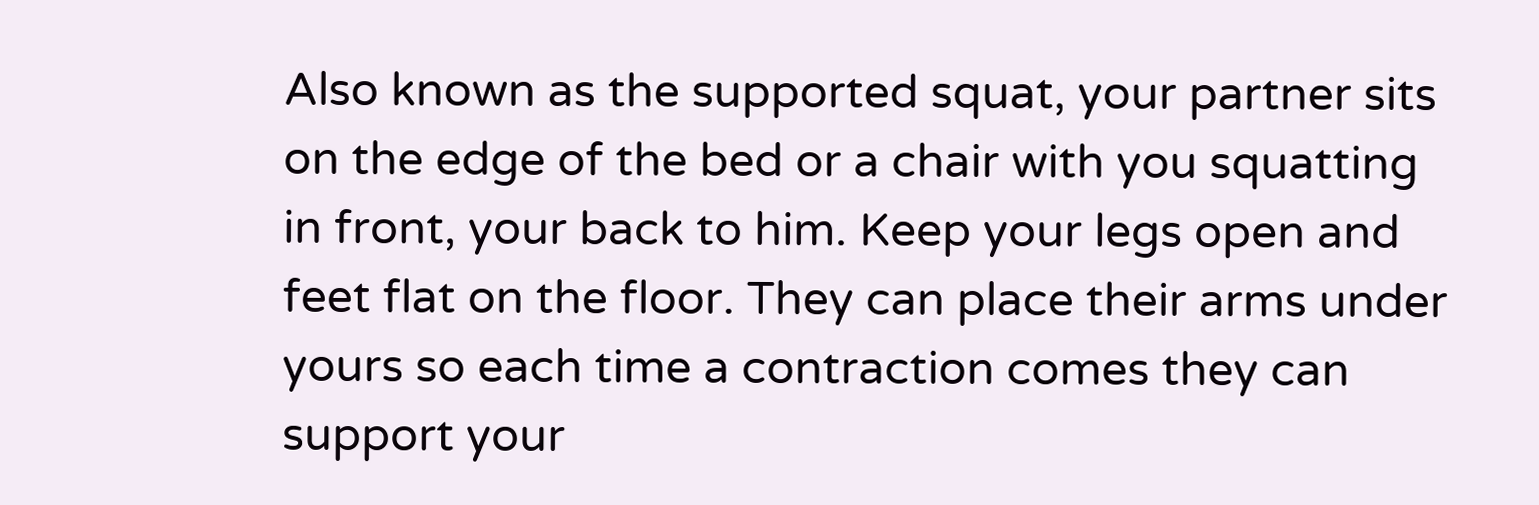Also known as the supported squat, your partner sits on the edge of the bed or a chair with you squatting in front, your back to him. Keep your legs open and feet flat on the floor. They can place their arms under yours so each time a contraction comes they can support your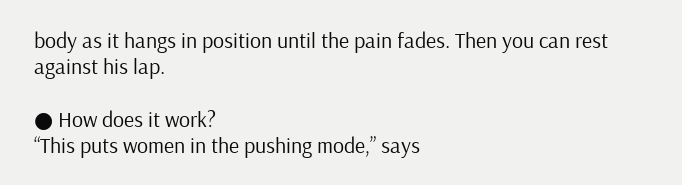body as it hangs in position until the pain fades. Then you can rest against his lap.

● How does it work?
“This puts women in the pushing mode,” says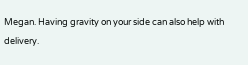Megan. Having gravity on your side can also help with delivery.